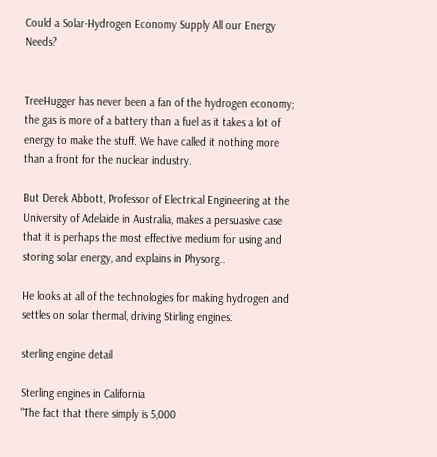Could a Solar-Hydrogen Economy Supply All our Energy Needs?


TreeHugger has never been a fan of the hydrogen economy; the gas is more of a battery than a fuel as it takes a lot of energy to make the stuff. We have called it nothing more than a front for the nuclear industry.

But Derek Abbott, Professor of Electrical Engineering at the University of Adelaide in Australia, makes a persuasive case that it is perhaps the most effective medium for using and storing solar energy, and explains in Physorg..

He looks at all of the technologies for making hydrogen and settles on solar thermal, driving Stirling engines.

sterling engine detail

Sterling engines in California
"The fact that there simply is 5,000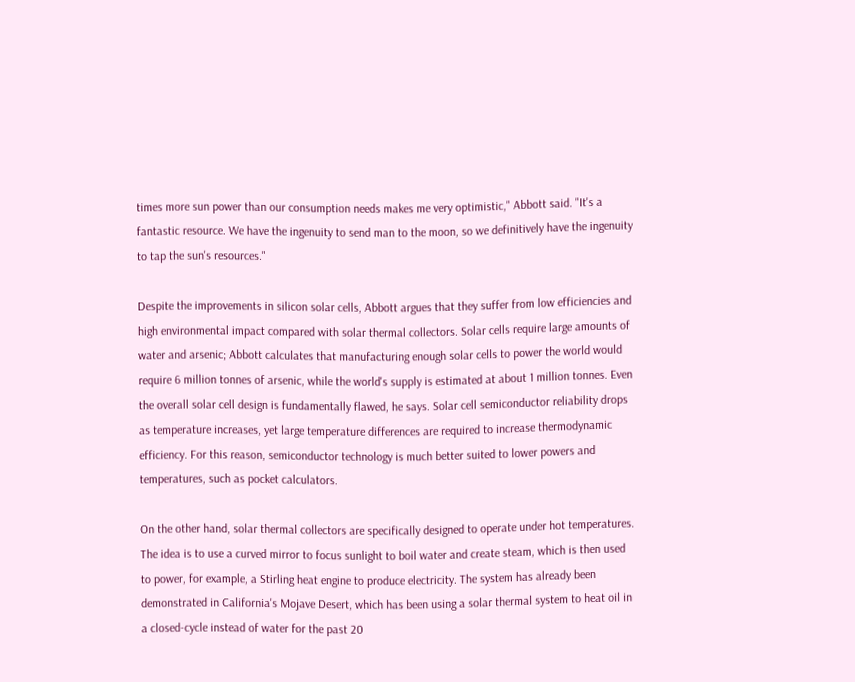times more sun power than our consumption needs makes me very optimistic," Abbott said. "It's a fantastic resource. We have the ingenuity to send man to the moon, so we definitively have the ingenuity to tap the sun's resources."

Despite the improvements in silicon solar cells, Abbott argues that they suffer from low efficiencies and high environmental impact compared with solar thermal collectors. Solar cells require large amounts of water and arsenic; Abbott calculates that manufacturing enough solar cells to power the world would require 6 million tonnes of arsenic, while the world's supply is estimated at about 1 million tonnes. Even the overall solar cell design is fundamentally flawed, he says. Solar cell semiconductor reliability drops as temperature increases, yet large temperature differences are required to increase thermodynamic efficiency. For this reason, semiconductor technology is much better suited to lower powers and temperatures, such as pocket calculators.

On the other hand, solar thermal collectors are specifically designed to operate under hot temperatures. The idea is to use a curved mirror to focus sunlight to boil water and create steam, which is then used to power, for example, a Stirling heat engine to produce electricity. The system has already been demonstrated in California's Mojave Desert, which has been using a solar thermal system to heat oil in a closed-cycle instead of water for the past 20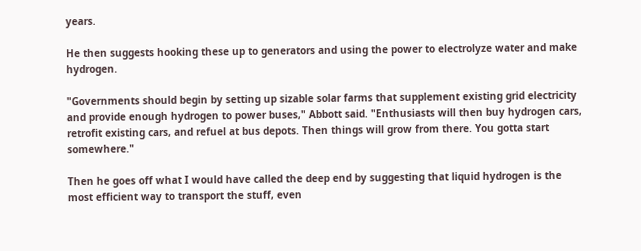years.

He then suggests hooking these up to generators and using the power to electrolyze water and make hydrogen.

"Governments should begin by setting up sizable solar farms that supplement existing grid electricity and provide enough hydrogen to power buses," Abbott said. "Enthusiasts will then buy hydrogen cars, retrofit existing cars, and refuel at bus depots. Then things will grow from there. You gotta start somewhere."

Then he goes off what I would have called the deep end by suggesting that liquid hydrogen is the most efficient way to transport the stuff, even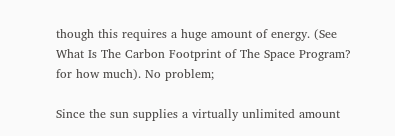though this requires a huge amount of energy. (See What Is The Carbon Footprint of The Space Program? for how much). No problem;

Since the sun supplies a virtually unlimited amount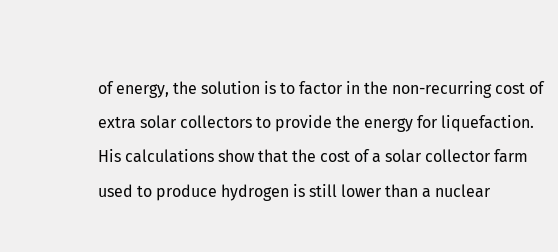of energy, the solution is to factor in the non-recurring cost of extra solar collectors to provide the energy for liquefaction. His calculations show that the cost of a solar collector farm used to produce hydrogen is still lower than a nuclear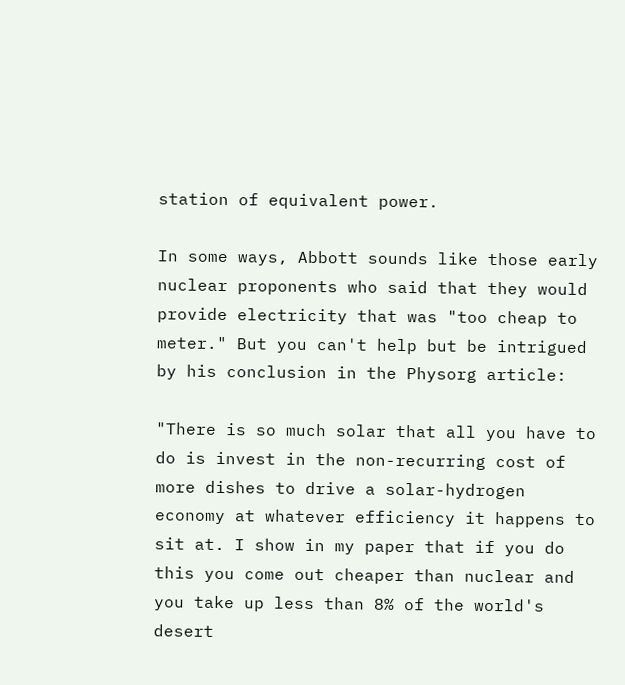station of equivalent power.

In some ways, Abbott sounds like those early nuclear proponents who said that they would provide electricity that was "too cheap to meter." But you can't help but be intrigued by his conclusion in the Physorg article:

"There is so much solar that all you have to do is invest in the non-recurring cost of more dishes to drive a solar-hydrogen economy at whatever efficiency it happens to sit at. I show in my paper that if you do this you come out cheaper than nuclear and you take up less than 8% of the world's desert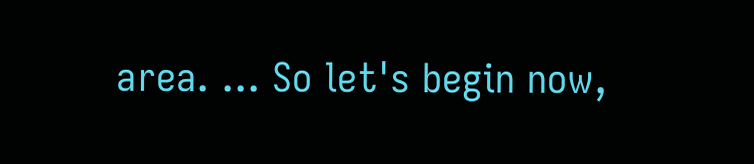area. ... So let's begin now,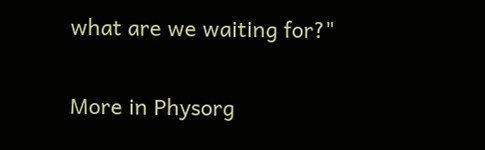what are we waiting for?"

More in Physorg